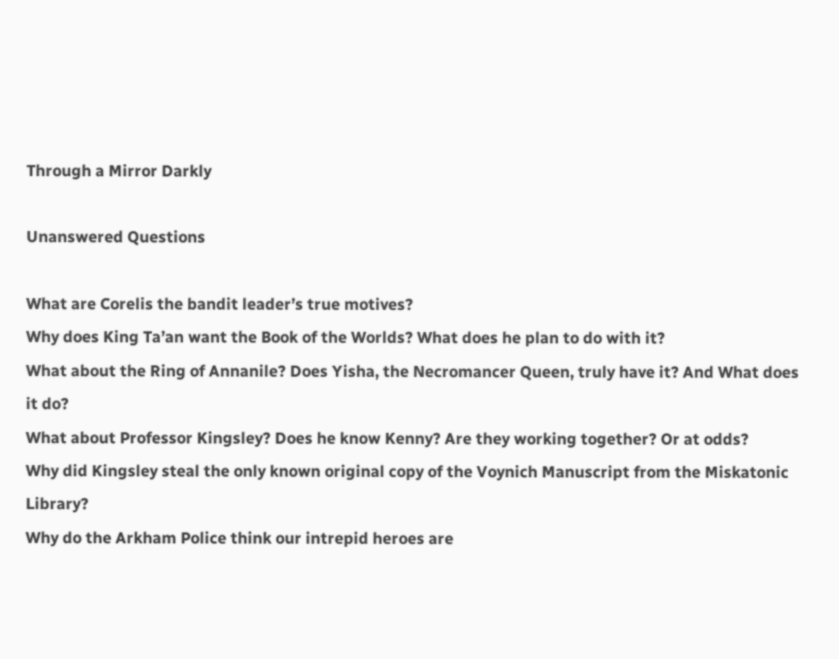Through a Mirror Darkly

Unanswered Questions

What are Corelis the bandit leader’s true motives?
Why does King Ta’an want the Book of the Worlds? What does he plan to do with it?
What about the Ring of Annanile? Does Yisha, the Necromancer Queen, truly have it? And What does it do?
What about Professor Kingsley? Does he know Kenny? Are they working together? Or at odds?
Why did Kingsley steal the only known original copy of the Voynich Manuscript from the Miskatonic Library?
Why do the Arkham Police think our intrepid heroes are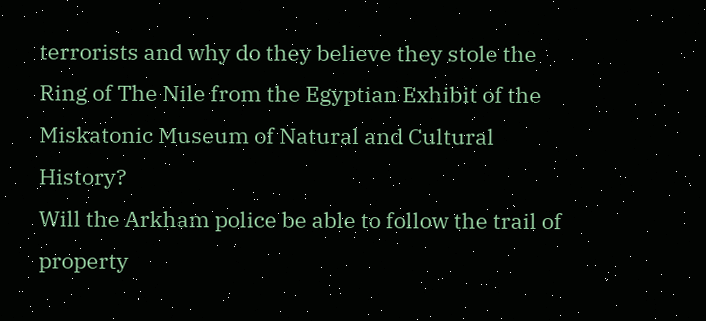terrorists and why do they believe they stole the Ring of The Nile from the Egyptian Exhibit of the Miskatonic Museum of Natural and Cultural History?
Will the Arkham police be able to follow the trail of property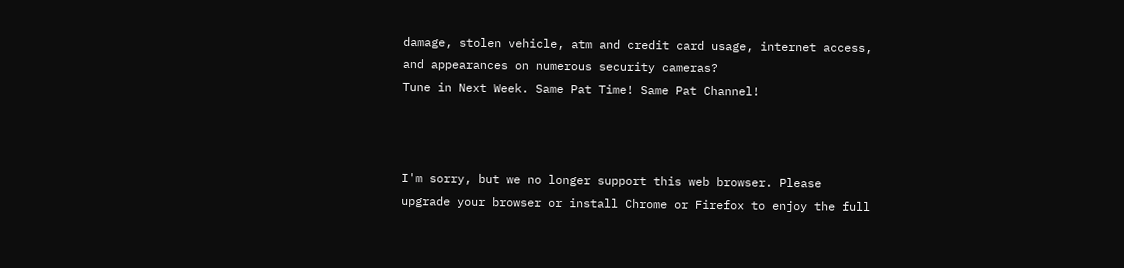damage, stolen vehicle, atm and credit card usage, internet access, and appearances on numerous security cameras?
Tune in Next Week. Same Pat Time! Same Pat Channel!



I'm sorry, but we no longer support this web browser. Please upgrade your browser or install Chrome or Firefox to enjoy the full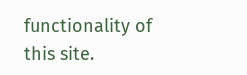functionality of this site.